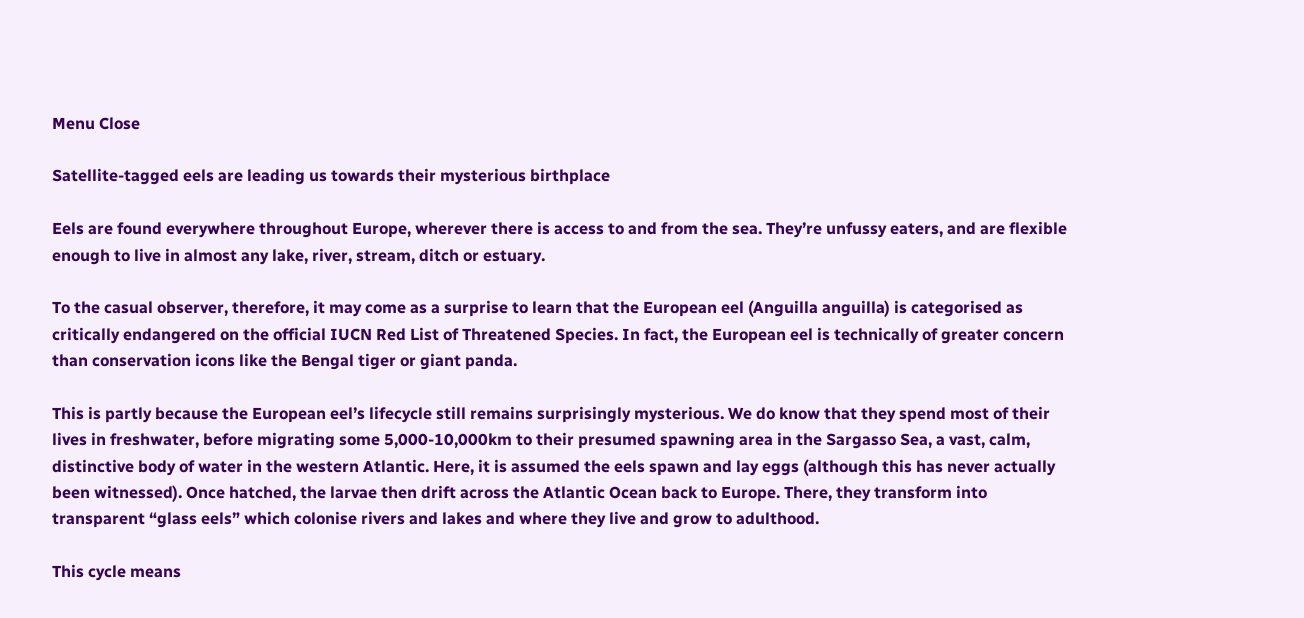Menu Close

Satellite-tagged eels are leading us towards their mysterious birthplace

Eels are found everywhere throughout Europe, wherever there is access to and from the sea. They’re unfussy eaters, and are flexible enough to live in almost any lake, river, stream, ditch or estuary.

To the casual observer, therefore, it may come as a surprise to learn that the European eel (Anguilla anguilla) is categorised as critically endangered on the official IUCN Red List of Threatened Species. In fact, the European eel is technically of greater concern than conservation icons like the Bengal tiger or giant panda.

This is partly because the European eel’s lifecycle still remains surprisingly mysterious. We do know that they spend most of their lives in freshwater, before migrating some 5,000-10,000km to their presumed spawning area in the Sargasso Sea, a vast, calm, distinctive body of water in the western Atlantic. Here, it is assumed the eels spawn and lay eggs (although this has never actually been witnessed). Once hatched, the larvae then drift across the Atlantic Ocean back to Europe. There, they transform into transparent “glass eels” which colonise rivers and lakes and where they live and grow to adulthood.

This cycle means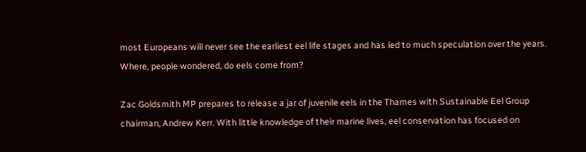most Europeans will never see the earliest eel life stages and has led to much speculation over the years. Where, people wondered, do eels come from?

Zac Goldsmith MP prepares to release a jar of juvenile eels in the Thames with Sustainable Eel Group chairman, Andrew Kerr. With little knowledge of their marine lives, eel conservation has focused on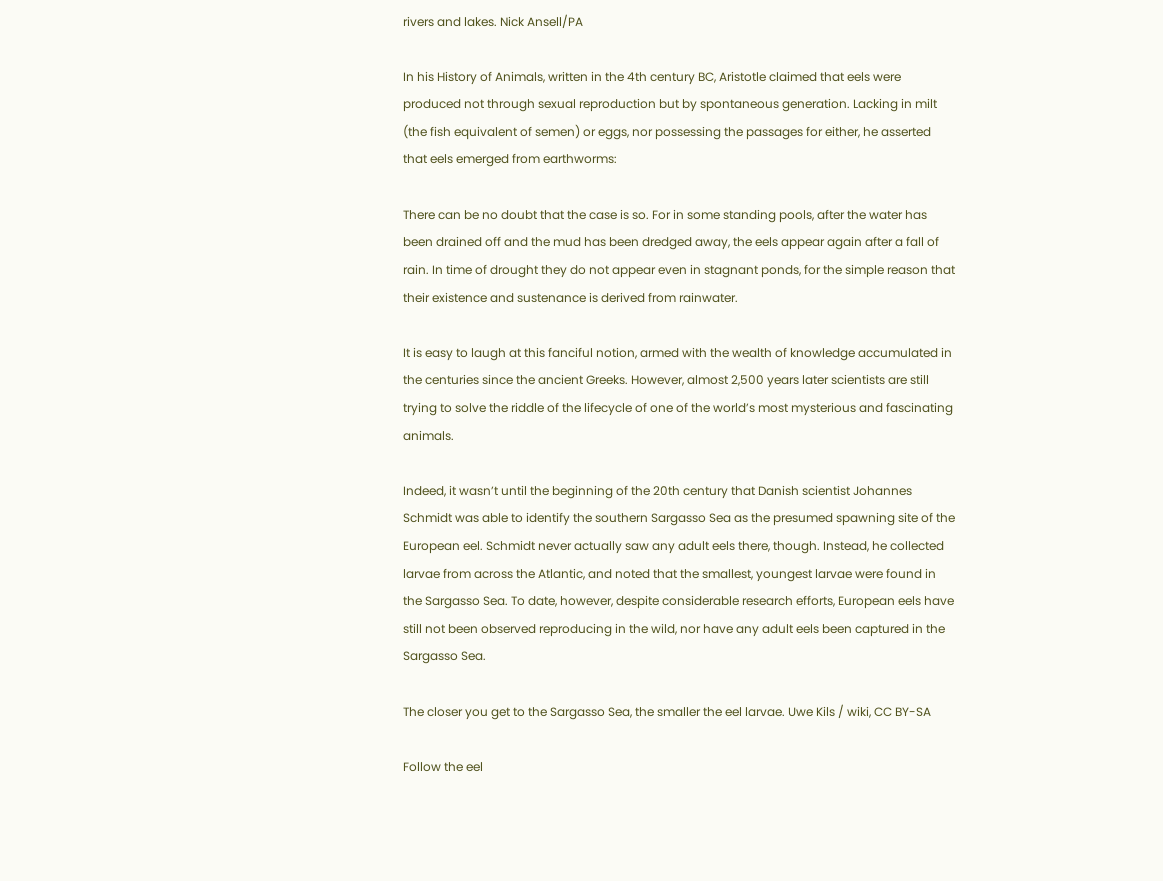rivers and lakes. Nick Ansell/PA

In his History of Animals, written in the 4th century BC, Aristotle claimed that eels were produced not through sexual reproduction but by spontaneous generation. Lacking in milt (the fish equivalent of semen) or eggs, nor possessing the passages for either, he asserted that eels emerged from earthworms:

There can be no doubt that the case is so. For in some standing pools, after the water has been drained off and the mud has been dredged away, the eels appear again after a fall of rain. In time of drought they do not appear even in stagnant ponds, for the simple reason that their existence and sustenance is derived from rainwater.

It is easy to laugh at this fanciful notion, armed with the wealth of knowledge accumulated in the centuries since the ancient Greeks. However, almost 2,500 years later scientists are still trying to solve the riddle of the lifecycle of one of the world’s most mysterious and fascinating animals.

Indeed, it wasn’t until the beginning of the 20th century that Danish scientist Johannes Schmidt was able to identify the southern Sargasso Sea as the presumed spawning site of the European eel. Schmidt never actually saw any adult eels there, though. Instead, he collected larvae from across the Atlantic, and noted that the smallest, youngest larvae were found in the Sargasso Sea. To date, however, despite considerable research efforts, European eels have still not been observed reproducing in the wild, nor have any adult eels been captured in the Sargasso Sea.

The closer you get to the Sargasso Sea, the smaller the eel larvae. Uwe Kils / wiki, CC BY-SA

Follow the eel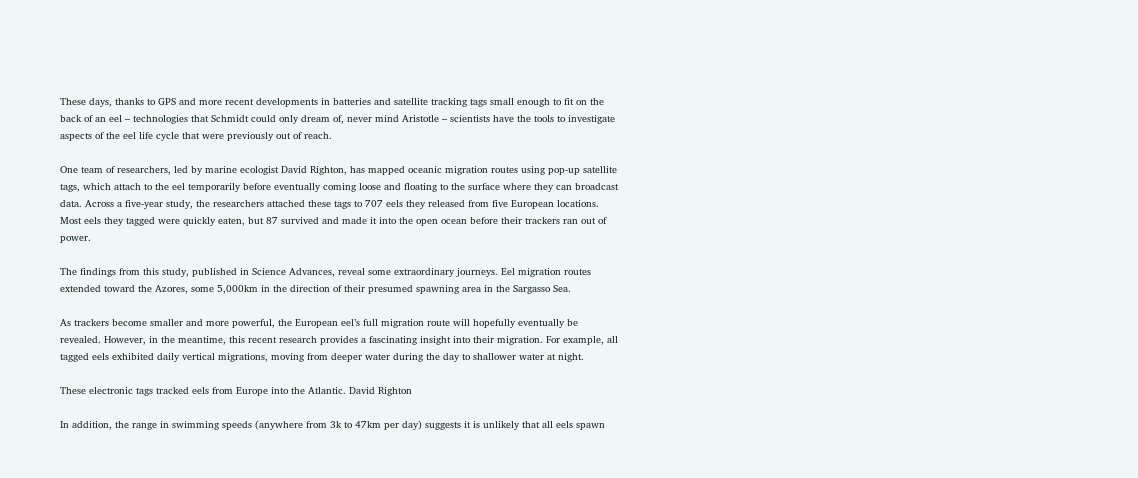These days, thanks to GPS and more recent developments in batteries and satellite tracking tags small enough to fit on the back of an eel – technologies that Schmidt could only dream of, never mind Aristotle – scientists have the tools to investigate aspects of the eel life cycle that were previously out of reach.

One team of researchers, led by marine ecologist David Righton, has mapped oceanic migration routes using pop-up satellite tags, which attach to the eel temporarily before eventually coming loose and floating to the surface where they can broadcast data. Across a five-year study, the researchers attached these tags to 707 eels they released from five European locations. Most eels they tagged were quickly eaten, but 87 survived and made it into the open ocean before their trackers ran out of power.

The findings from this study, published in Science Advances, reveal some extraordinary journeys. Eel migration routes extended toward the Azores, some 5,000km in the direction of their presumed spawning area in the Sargasso Sea.

As trackers become smaller and more powerful, the European eel’s full migration route will hopefully eventually be revealed. However, in the meantime, this recent research provides a fascinating insight into their migration. For example, all tagged eels exhibited daily vertical migrations, moving from deeper water during the day to shallower water at night.

These electronic tags tracked eels from Europe into the Atlantic. David Righton

In addition, the range in swimming speeds (anywhere from 3k to 47km per day) suggests it is unlikely that all eels spawn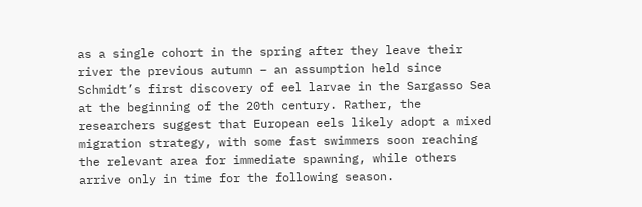as a single cohort in the spring after they leave their river the previous autumn – an assumption held since Schmidt’s first discovery of eel larvae in the Sargasso Sea at the beginning of the 20th century. Rather, the researchers suggest that European eels likely adopt a mixed migration strategy, with some fast swimmers soon reaching the relevant area for immediate spawning, while others arrive only in time for the following season.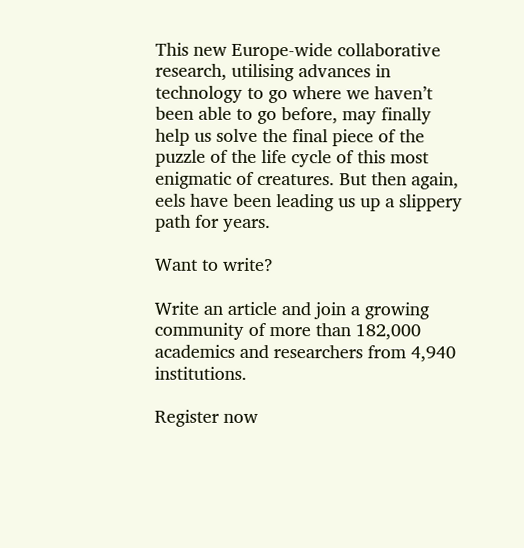This new Europe-wide collaborative research, utilising advances in technology to go where we haven’t been able to go before, may finally help us solve the final piece of the puzzle of the life cycle of this most enigmatic of creatures. But then again, eels have been leading us up a slippery path for years.

Want to write?

Write an article and join a growing community of more than 182,000 academics and researchers from 4,940 institutions.

Register now